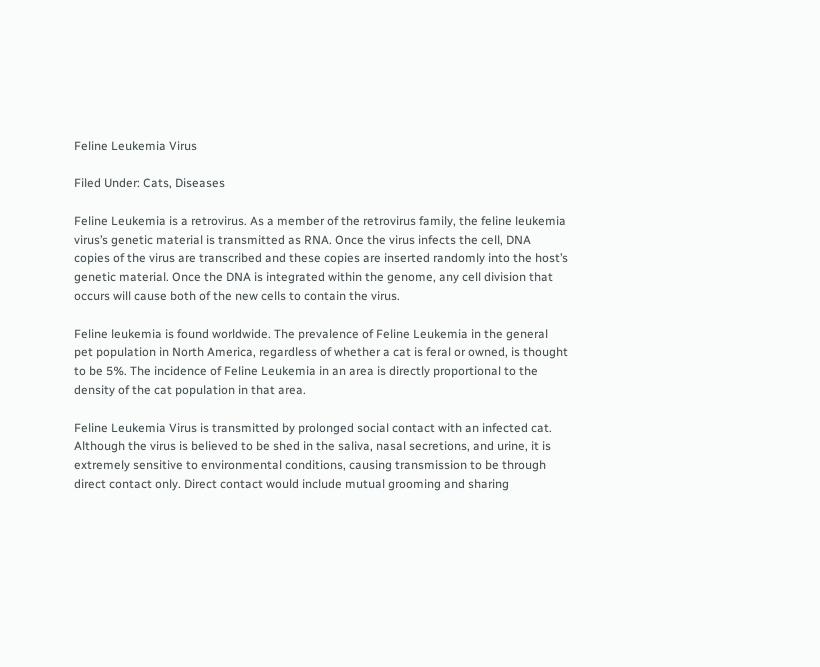Feline Leukemia Virus

Filed Under: Cats, Diseases

Feline Leukemia is a retrovirus. As a member of the retrovirus family, the feline leukemia virus’s genetic material is transmitted as RNA. Once the virus infects the cell, DNA copies of the virus are transcribed and these copies are inserted randomly into the host’s genetic material. Once the DNA is integrated within the genome, any cell division that occurs will cause both of the new cells to contain the virus.

Feline leukemia is found worldwide. The prevalence of Feline Leukemia in the general pet population in North America, regardless of whether a cat is feral or owned, is thought to be 5%. The incidence of Feline Leukemia in an area is directly proportional to the density of the cat population in that area.

Feline Leukemia Virus is transmitted by prolonged social contact with an infected cat. Although the virus is believed to be shed in the saliva, nasal secretions, and urine, it is extremely sensitive to environmental conditions, causing transmission to be through direct contact only. Direct contact would include mutual grooming and sharing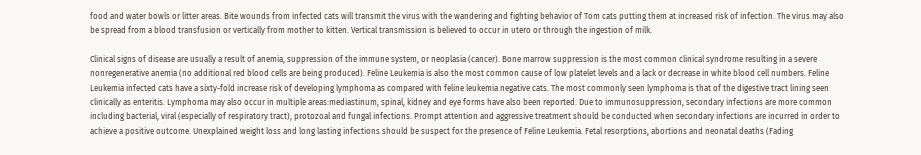food and water bowls or litter areas. Bite wounds from infected cats will transmit the virus with the wandering and fighting behavior of Tom cats putting them at increased risk of infection. The virus may also be spread from a blood transfusion or vertically from mother to kitten. Vertical transmission is believed to occur in utero or through the ingestion of milk.

Clinical signs of disease are usually a result of anemia, suppression of the immune system, or neoplasia (cancer). Bone marrow suppression is the most common clinical syndrome resulting in a severe nonregenerative anemia (no additional red blood cells are being produced). Feline Leukemia is also the most common cause of low platelet levels and a lack or decrease in white blood cell numbers. Feline Leukemia infected cats have a sixty-fold increase risk of developing lymphoma as compared with feline leukemia negative cats. The most commonly seen lymphoma is that of the digestive tract lining seen clinically as enteritis. Lymphoma may also occur in multiple areas:mediastinum, spinal, kidney and eye forms have also been reported. Due to immunosuppression, secondary infections are more common including bacterial, viral (especially of respiratory tract), protozoal and fungal infections. Prompt attention and aggressive treatment should be conducted when secondary infections are incurred in order to achieve a positive outcome. Unexplained weight loss and long lasting infections should be suspect for the presence of Feline Leukemia. Fetal resorptions, abortions and neonatal deaths (Fading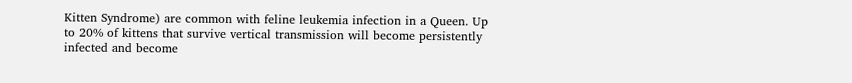Kitten Syndrome) are common with feline leukemia infection in a Queen. Up to 20% of kittens that survive vertical transmission will become persistently infected and become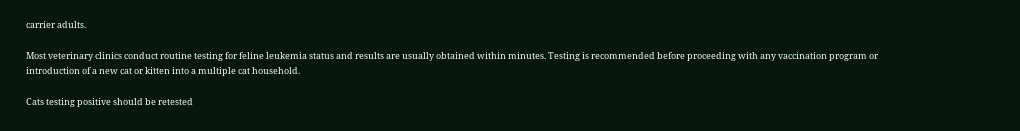carrier adults.

Most veterinary clinics conduct routine testing for feline leukemia status and results are usually obtained within minutes. Testing is recommended before proceeding with any vaccination program or introduction of a new cat or kitten into a multiple cat household.

Cats testing positive should be retested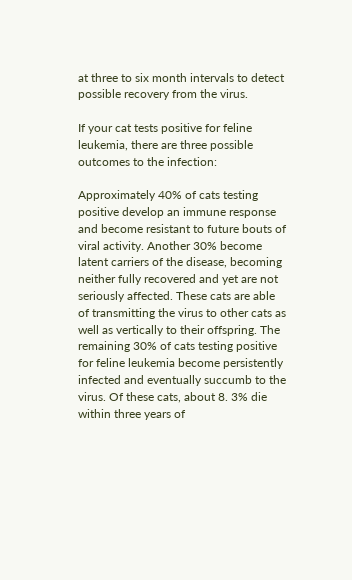at three to six month intervals to detect possible recovery from the virus.

If your cat tests positive for feline leukemia, there are three possible outcomes to the infection:

Approximately 40% of cats testing positive develop an immune response and become resistant to future bouts of viral activity. Another 30% become latent carriers of the disease, becoming neither fully recovered and yet are not seriously affected. These cats are able of transmitting the virus to other cats as well as vertically to their offspring. The remaining 30% of cats testing positive for feline leukemia become persistently infected and eventually succumb to the virus. Of these cats, about 8. 3% die within three years of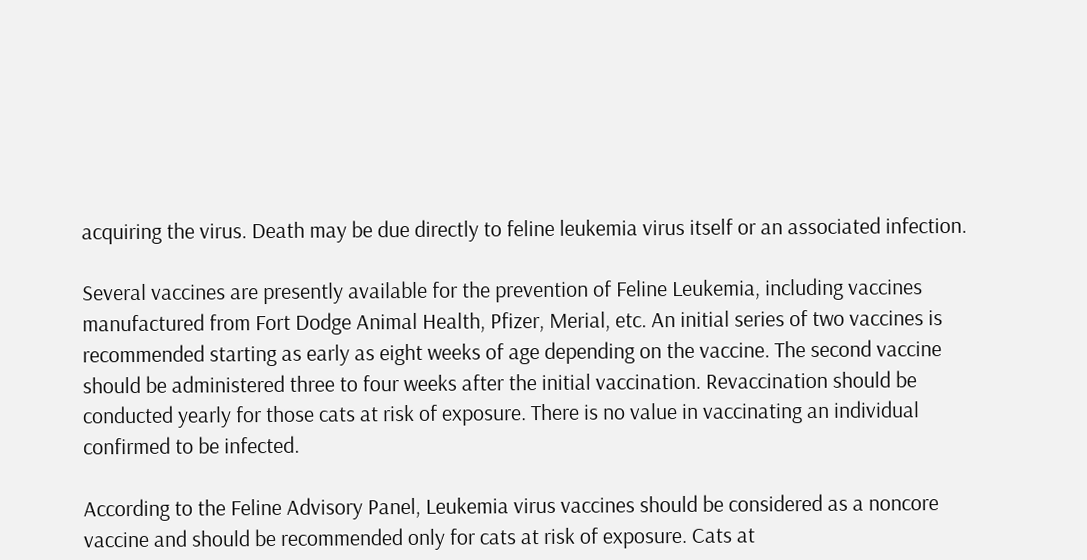acquiring the virus. Death may be due directly to feline leukemia virus itself or an associated infection.

Several vaccines are presently available for the prevention of Feline Leukemia, including vaccines manufactured from Fort Dodge Animal Health, Pfizer, Merial, etc. An initial series of two vaccines is recommended starting as early as eight weeks of age depending on the vaccine. The second vaccine should be administered three to four weeks after the initial vaccination. Revaccination should be conducted yearly for those cats at risk of exposure. There is no value in vaccinating an individual confirmed to be infected.

According to the Feline Advisory Panel, Leukemia virus vaccines should be considered as a noncore vaccine and should be recommended only for cats at risk of exposure. Cats at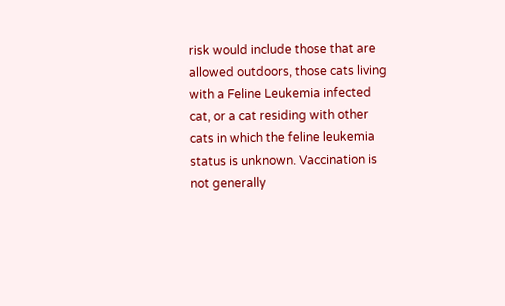risk would include those that are allowed outdoors, those cats living with a Feline Leukemia infected cat, or a cat residing with other cats in which the feline leukemia status is unknown. Vaccination is not generally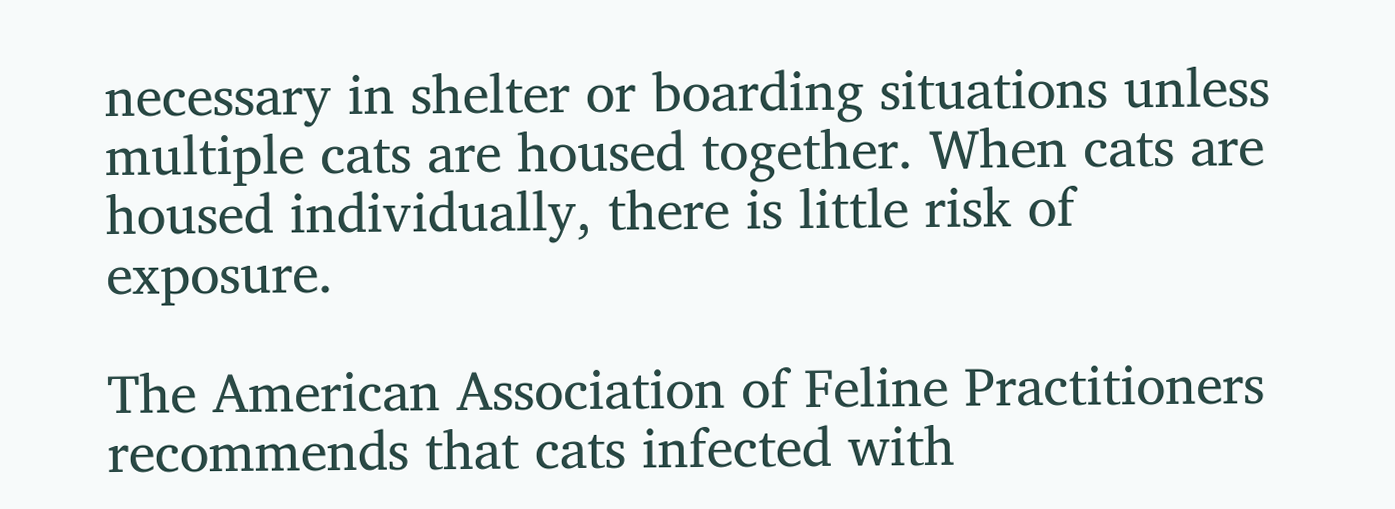necessary in shelter or boarding situations unless multiple cats are housed together. When cats are housed individually, there is little risk of exposure.

The American Association of Feline Practitioners recommends that cats infected with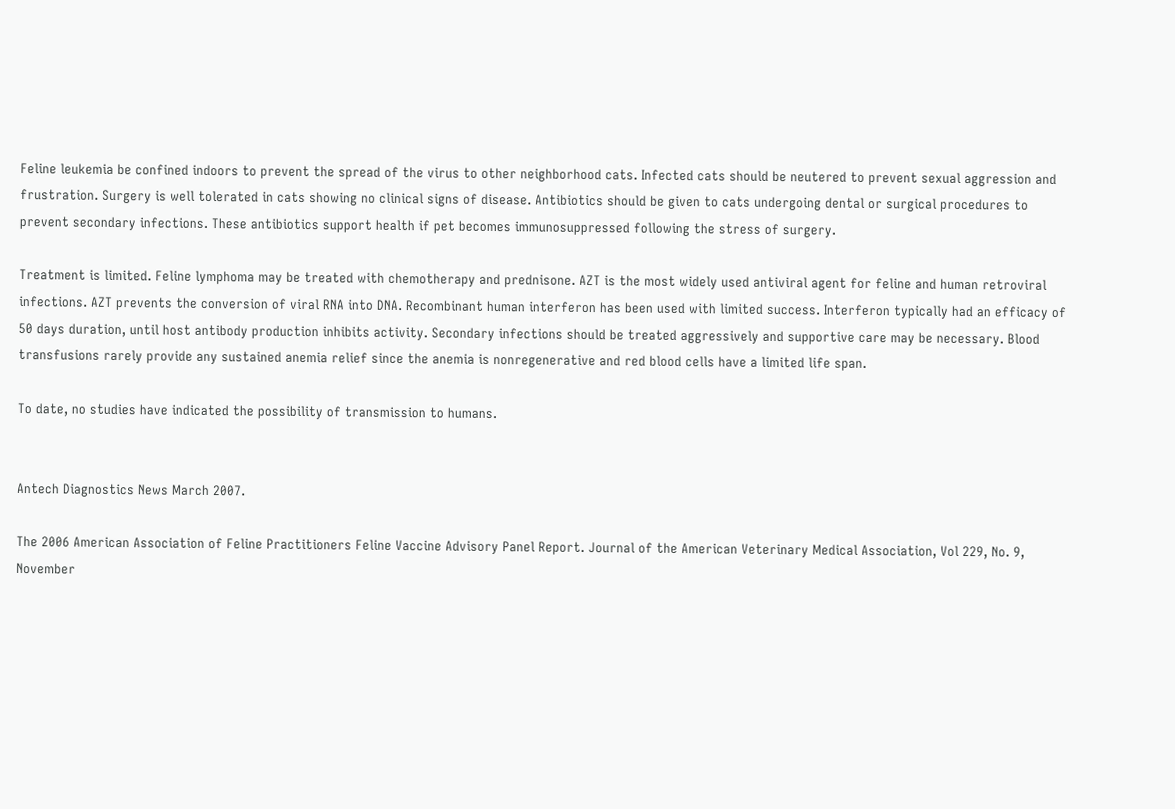Feline leukemia be confined indoors to prevent the spread of the virus to other neighborhood cats. Infected cats should be neutered to prevent sexual aggression and frustration. Surgery is well tolerated in cats showing no clinical signs of disease. Antibiotics should be given to cats undergoing dental or surgical procedures to prevent secondary infections. These antibiotics support health if pet becomes immunosuppressed following the stress of surgery.

Treatment is limited. Feline lymphoma may be treated with chemotherapy and prednisone. AZT is the most widely used antiviral agent for feline and human retroviral infections. AZT prevents the conversion of viral RNA into DNA. Recombinant human interferon has been used with limited success. Interferon typically had an efficacy of 50 days duration, until host antibody production inhibits activity. Secondary infections should be treated aggressively and supportive care may be necessary. Blood transfusions rarely provide any sustained anemia relief since the anemia is nonregenerative and red blood cells have a limited life span.

To date, no studies have indicated the possibility of transmission to humans.


Antech Diagnostics News March 2007.

The 2006 American Association of Feline Practitioners Feline Vaccine Advisory Panel Report. Journal of the American Veterinary Medical Association, Vol 229, No. 9, November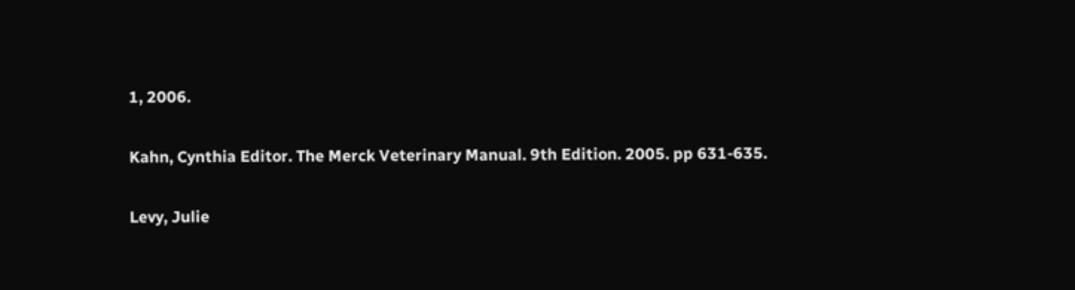1, 2006.

Kahn, Cynthia Editor. The Merck Veterinary Manual. 9th Edition. 2005. pp 631-635.

Levy, Julie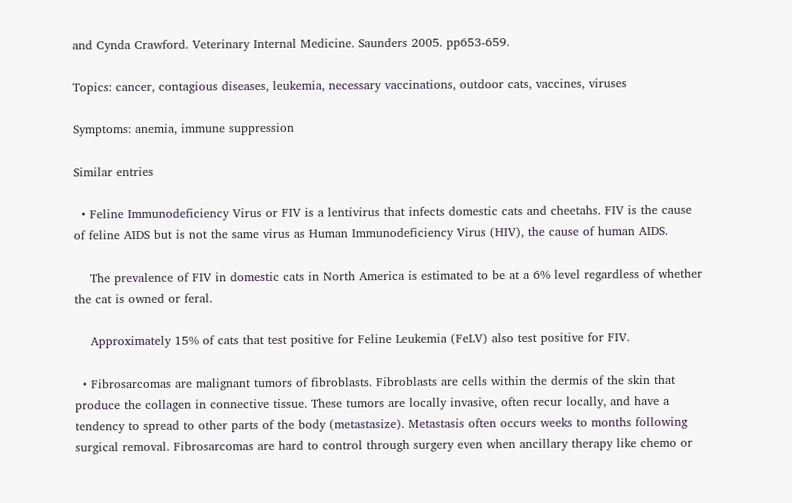and Cynda Crawford. Veterinary Internal Medicine. Saunders 2005. pp653-659.

Topics: cancer, contagious diseases, leukemia, necessary vaccinations, outdoor cats, vaccines, viruses

Symptoms: anemia, immune suppression

Similar entries

  • Feline Immunodeficiency Virus or FIV is a lentivirus that infects domestic cats and cheetahs. FIV is the cause of feline AIDS but is not the same virus as Human Immunodeficiency Virus (HIV), the cause of human AIDS.

    The prevalence of FIV in domestic cats in North America is estimated to be at a 6% level regardless of whether the cat is owned or feral.

    Approximately 15% of cats that test positive for Feline Leukemia (FeLV) also test positive for FIV.

  • Fibrosarcomas are malignant tumors of fibroblasts. Fibroblasts are cells within the dermis of the skin that produce the collagen in connective tissue. These tumors are locally invasive, often recur locally, and have a tendency to spread to other parts of the body (metastasize). Metastasis often occurs weeks to months following surgical removal. Fibrosarcomas are hard to control through surgery even when ancillary therapy like chemo or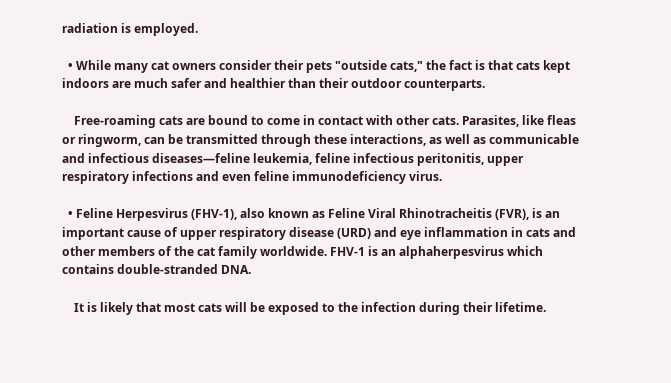radiation is employed.

  • While many cat owners consider their pets "outside cats," the fact is that cats kept indoors are much safer and healthier than their outdoor counterparts.

    Free-roaming cats are bound to come in contact with other cats. Parasites, like fleas or ringworm, can be transmitted through these interactions, as well as communicable and infectious diseases—feline leukemia, feline infectious peritonitis, upper respiratory infections and even feline immunodeficiency virus.

  • Feline Herpesvirus (FHV-1), also known as Feline Viral Rhinotracheitis (FVR), is an important cause of upper respiratory disease (URD) and eye inflammation in cats and other members of the cat family worldwide. FHV-1 is an alphaherpesvirus which contains double-stranded DNA.

    It is likely that most cats will be exposed to the infection during their lifetime.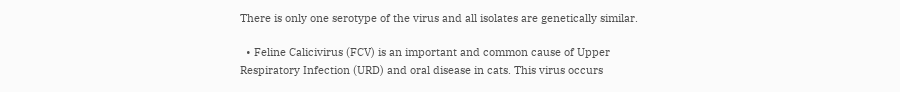There is only one serotype of the virus and all isolates are genetically similar.

  • Feline Calicivirus (FCV) is an important and common cause of Upper Respiratory Infection (URD) and oral disease in cats. This virus occurs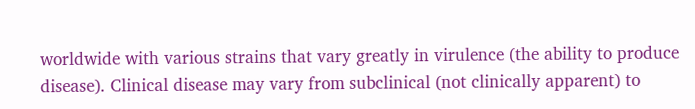worldwide with various strains that vary greatly in virulence (the ability to produce disease). Clinical disease may vary from subclinical (not clinically apparent) to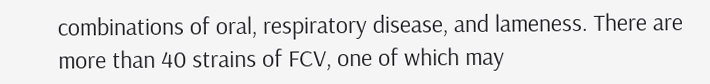combinations of oral, respiratory disease, and lameness. There are more than 40 strains of FCV, one of which may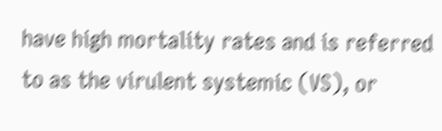have high mortality rates and is referred to as the virulent systemic (VS), or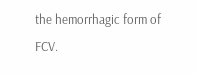the hemorrhagic form of FCV.